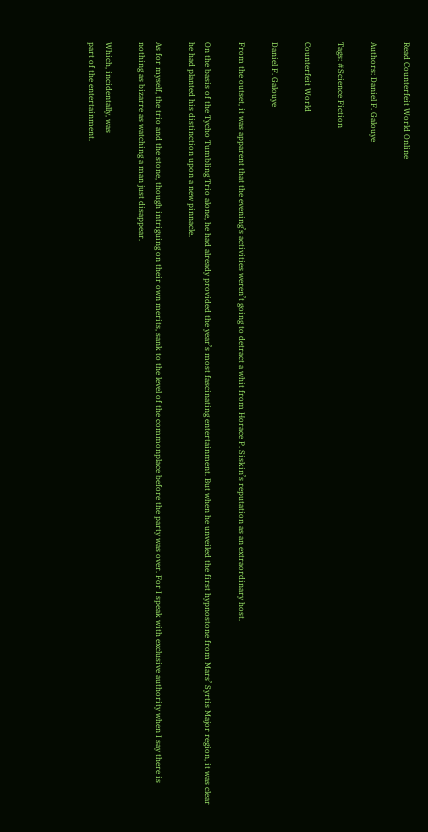Read Counterfeit World Online

Authors: Daniel F. Galouye

Tags: #Science Fiction

Counterfeit World

Daniel F. Galouye

From the outset, it was apparent that the evening’s activities weren’t going to detract a whit from Horace P. Siskin’s reputation as an extraordinary host.

On the basis of the Tycho Tumbling Trio alone, he had already provided the year’s most fascinating entertainment. But when he unveiled the first hypnostone from Mars’ Syrtis Major region, it was clear he had planted his distinction upon a new pinnacle.

As for myself, the trio and the stone, though intriguing on their own merits, sank to the level of the commonplace before the party was over. For I speak with exclusive authority when I say there is nothing as bizarre as watching a man just disappear.

Which, incidentally, was
part of the entertainment.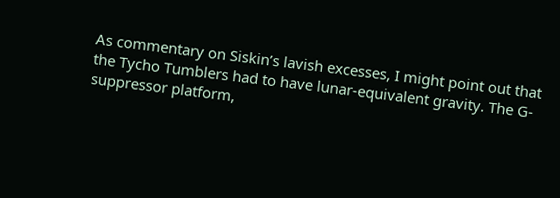As commentary on Siskin’s lavish excesses, I might point out that the Tycho Tumblers had to have lunar-equivalent gravity. The G-suppressor platform,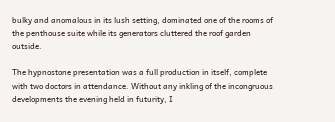bulky and anomalous in its lush setting, dominated one of the rooms of the penthouse suite while its generators cluttered the roof garden outside.

The hypnostone presentation was a full production in itself, complete with two doctors in attendance. Without any inkling of the incongruous developments the evening held in futurity, I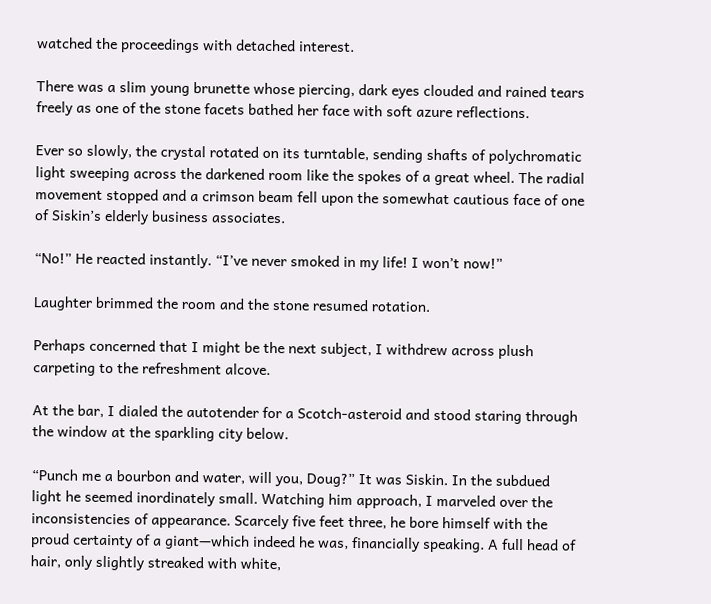watched the proceedings with detached interest.

There was a slim young brunette whose piercing, dark eyes clouded and rained tears freely as one of the stone facets bathed her face with soft azure reflections.

Ever so slowly, the crystal rotated on its turntable, sending shafts of polychromatic light sweeping across the darkened room like the spokes of a great wheel. The radial movement stopped and a crimson beam fell upon the somewhat cautious face of one of Siskin’s elderly business associates.

“No!” He reacted instantly. “I’ve never smoked in my life! I won’t now!”

Laughter brimmed the room and the stone resumed rotation.

Perhaps concerned that I might be the next subject, I withdrew across plush carpeting to the refreshment alcove.

At the bar, I dialed the autotender for a Scotch-asteroid and stood staring through the window at the sparkling city below.

“Punch me a bourbon and water, will you, Doug?” It was Siskin. In the subdued light he seemed inordinately small. Watching him approach, I marveled over the inconsistencies of appearance. Scarcely five feet three, he bore himself with the proud certainty of a giant—which indeed he was, financially speaking. A full head of hair, only slightly streaked with white,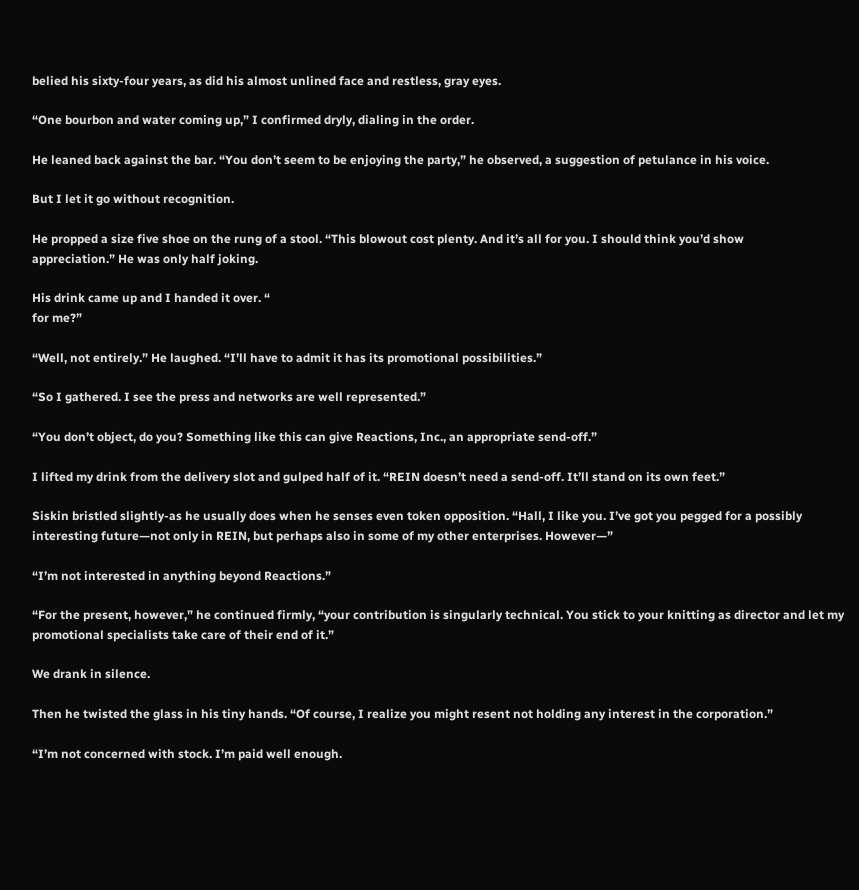belied his sixty-four years, as did his almost unlined face and restless, gray eyes.

“One bourbon and water coming up,” I confirmed dryly, dialing in the order.

He leaned back against the bar. “You don’t seem to be enjoying the party,” he observed, a suggestion of petulance in his voice.

But I let it go without recognition.

He propped a size five shoe on the rung of a stool. “This blowout cost plenty. And it’s all for you. I should think you’d show
appreciation.” He was only half joking.

His drink came up and I handed it over. “
for me?”

“Well, not entirely.” He laughed. “I’ll have to admit it has its promotional possibilities.”

“So I gathered. I see the press and networks are well represented.”

“You don’t object, do you? Something like this can give Reactions, Inc., an appropriate send-off.”

I lifted my drink from the delivery slot and gulped half of it. “REIN doesn’t need a send-off. It’ll stand on its own feet.”

Siskin bristled slightly-as he usually does when he senses even token opposition. “Hall, I like you. I’ve got you pegged for a possibly interesting future—not only in REIN, but perhaps also in some of my other enterprises. However—”

“I’m not interested in anything beyond Reactions.”

“For the present, however,” he continued firmly, “your contribution is singularly technical. You stick to your knitting as director and let my promotional specialists take care of their end of it.”

We drank in silence.

Then he twisted the glass in his tiny hands. “Of course, I realize you might resent not holding any interest in the corporation.”

“I’m not concerned with stock. I’m paid well enough.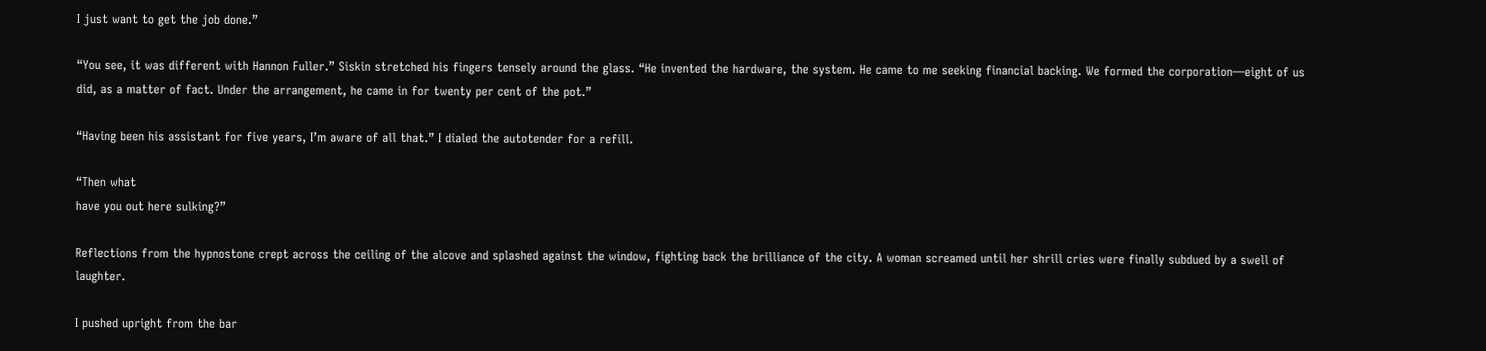I just want to get the job done.”

“You see, it was different with Hannon Fuller.” Siskin stretched his fingers tensely around the glass. “He invented the hardware, the system. He came to me seeking financial backing. We formed the corporation—eight of us did, as a matter of fact. Under the arrangement, he came in for twenty per cent of the pot.”

“Having been his assistant for five years, I’m aware of all that.” I dialed the autotender for a refill.

“Then what
have you out here sulking?”

Reflections from the hypnostone crept across the ceiling of the alcove and splashed against the window, fighting back the brilliance of the city. A woman screamed until her shrill cries were finally subdued by a swell of laughter.

I pushed upright from the bar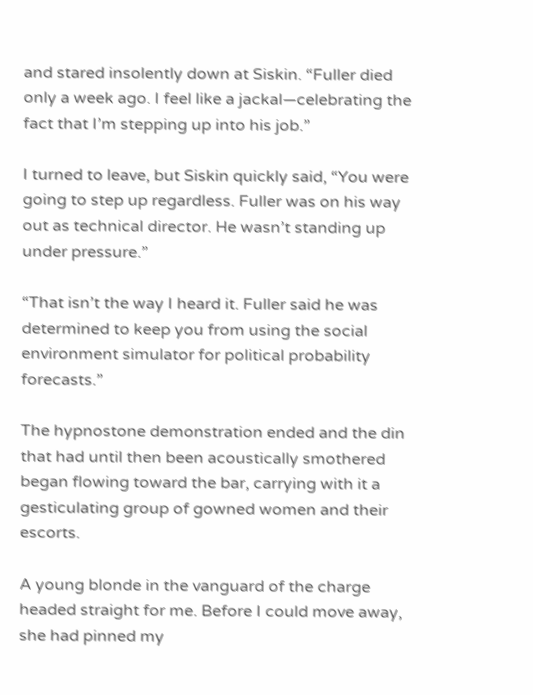and stared insolently down at Siskin. “Fuller died only a week ago. I feel like a jackal—celebrating the fact that I’m stepping up into his job.”

I turned to leave, but Siskin quickly said, “You were going to step up regardless. Fuller was on his way out as technical director. He wasn’t standing up under pressure.”

“That isn’t the way I heard it. Fuller said he was determined to keep you from using the social environment simulator for political probability forecasts.”

The hypnostone demonstration ended and the din that had until then been acoustically smothered began flowing toward the bar, carrying with it a gesticulating group of gowned women and their escorts.

A young blonde in the vanguard of the charge headed straight for me. Before I could move away, she had pinned my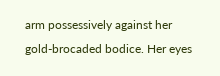arm possessively against her gold-brocaded bodice. Her eyes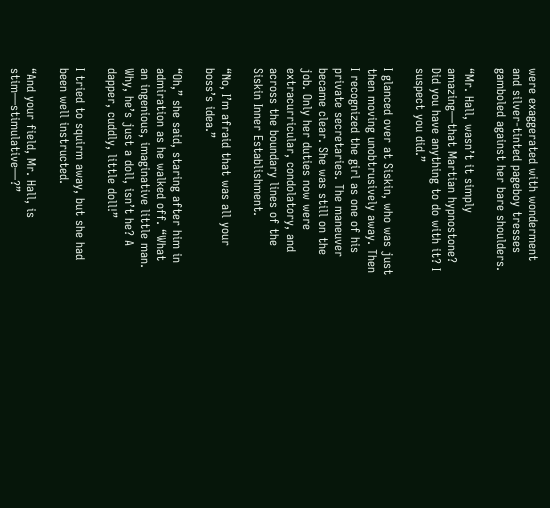were exaggerated with wonderment and silver-tinted pageboy tresses gamboled against her bare shoulders.

“Mr. Hall, wasn’t it simply amazing—that Martian hypnostone? Did you have anything to do with it? I suspect you did.”

I glanced over at Siskin, who was just then moving unobtrusively away. Then I recognized the girl as one of his private secretaries. The maneuver became clear. She was still on the job. Only her duties now were extracurricular, condolatory, and across the boundary lines of the Siskin Inner Establishment.

“No, I’m afraid that was all your boss’s idea.”

“Oh,” she said, staring after him in admiration as he walked off. “What an ingenious, imaginative little man. Why, he’s just a doll, isn’t he? A dapper, cuddly, little doll!”

I tried to squirm away, but she had been well instructed.

“And your field, Mr. Hall, is stim—stimulative—?”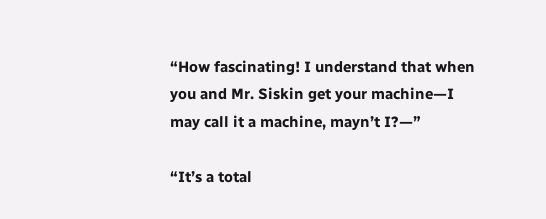“How fascinating! I understand that when you and Mr. Siskin get your machine—I may call it a machine, mayn’t I?—”

“It’s a total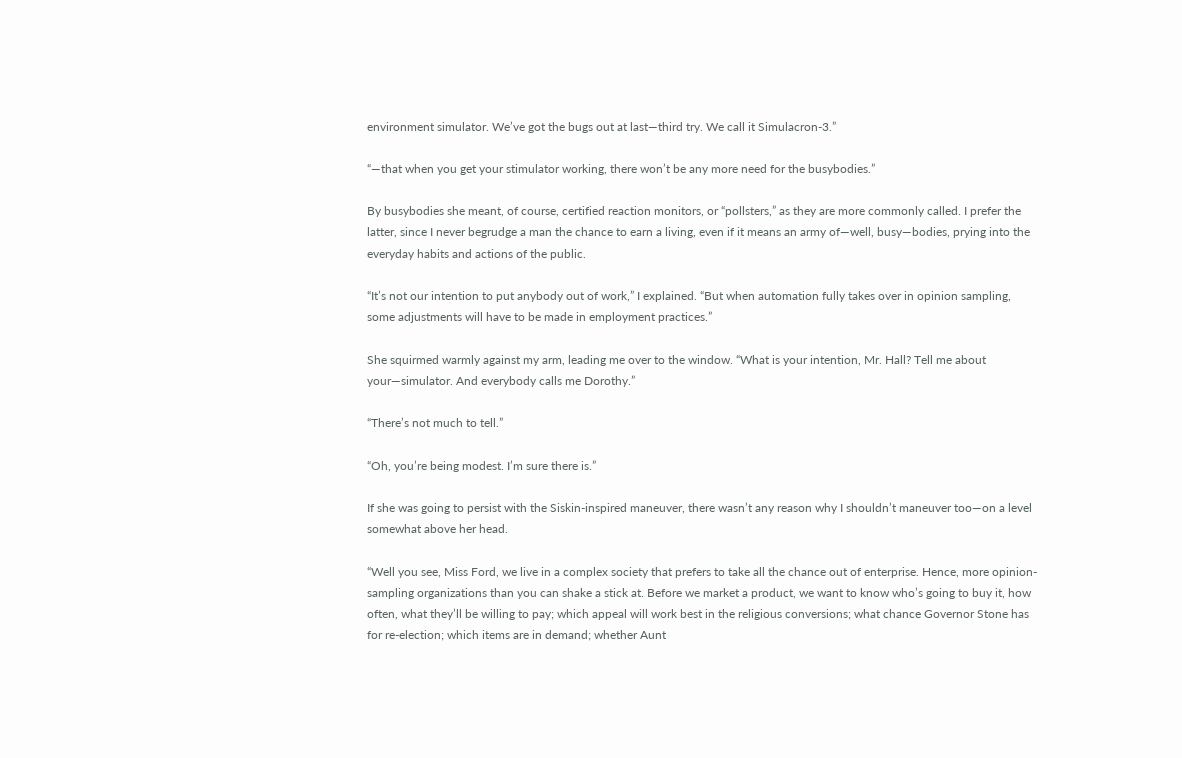environment simulator. We’ve got the bugs out at last—third try. We call it Simulacron-3.”

“—that when you get your stimulator working, there won’t be any more need for the busybodies.”

By busybodies she meant, of course, certified reaction monitors, or “pollsters,” as they are more commonly called. I prefer the latter, since I never begrudge a man the chance to earn a living, even if it means an army of—well, busy—bodies, prying into the everyday habits and actions of the public.

“It’s not our intention to put anybody out of work,” I explained. “But when automation fully takes over in opinion sampling, some adjustments will have to be made in employment practices.”

She squirmed warmly against my arm, leading me over to the window. “What is your intention, Mr. Hall? Tell me about your—simulator. And everybody calls me Dorothy.”

“There’s not much to tell.”

“Oh, you’re being modest. I’m sure there is.”

If she was going to persist with the Siskin-inspired maneuver, there wasn’t any reason why I shouldn’t maneuver too—on a level somewhat above her head.

“Well you see, Miss Ford, we live in a complex society that prefers to take all the chance out of enterprise. Hence, more opinion-sampling organizations than you can shake a stick at. Before we market a product, we want to know who’s going to buy it, how often, what they’ll be willing to pay; which appeal will work best in the religious conversions; what chance Governor Stone has for re-election; which items are in demand; whether Aunt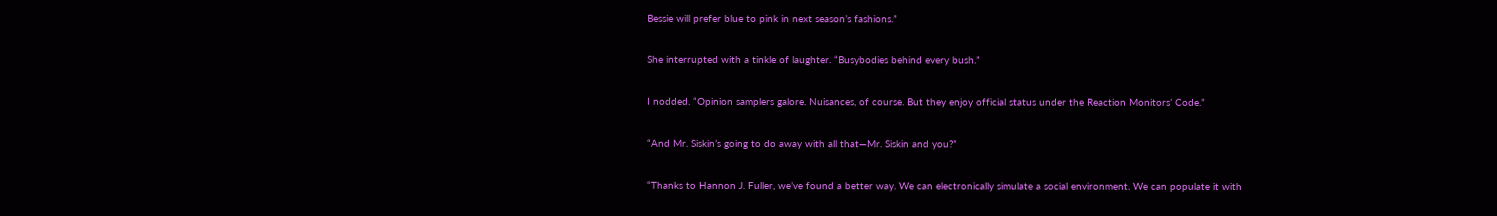Bessie will prefer blue to pink in next season’s fashions.”

She interrupted with a tinkle of laughter. “Busybodies behind every bush.”

I nodded. “Opinion samplers galore. Nuisances, of course. But they enjoy official status under the Reaction Monitors’ Code.”

“And Mr. Siskin’s going to do away with all that—Mr. Siskin and you?”

“Thanks to Hannon J. Fuller, we’ve found a better way. We can electronically simulate a social environment. We can populate it with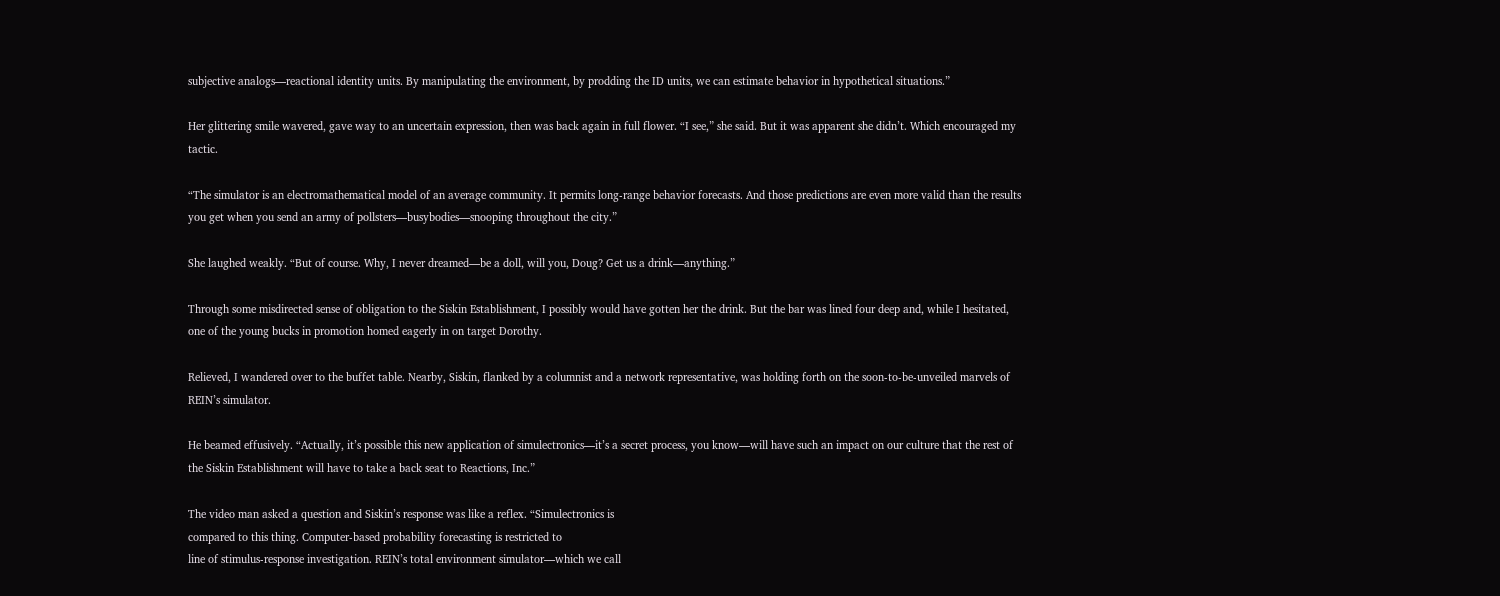subjective analogs—reactional identity units. By manipulating the environment, by prodding the ID units, we can estimate behavior in hypothetical situations.”

Her glittering smile wavered, gave way to an uncertain expression, then was back again in full flower. “I see,” she said. But it was apparent she didn’t. Which encouraged my tactic.

“The simulator is an electromathematical model of an average community. It permits long-range behavior forecasts. And those predictions are even more valid than the results you get when you send an army of pollsters—busybodies—snooping throughout the city.”

She laughed weakly. “But of course. Why, I never dreamed—be a doll, will you, Doug? Get us a drink—anything.”

Through some misdirected sense of obligation to the Siskin Establishment, I possibly would have gotten her the drink. But the bar was lined four deep and, while I hesitated, one of the young bucks in promotion homed eagerly in on target Dorothy.

Relieved, I wandered over to the buffet table. Nearby, Siskin, flanked by a columnist and a network representative, was holding forth on the soon-to-be-unveiled marvels of REIN’s simulator.

He beamed effusively. “Actually, it’s possible this new application of simulectronics—it’s a secret process, you know—will have such an impact on our culture that the rest of the Siskin Establishment will have to take a back seat to Reactions, Inc.”

The video man asked a question and Siskin’s response was like a reflex. “Simulectronics is
compared to this thing. Computer-based probability forecasting is restricted to
line of stimulus-response investigation. REIN’s total environment simulator—which we call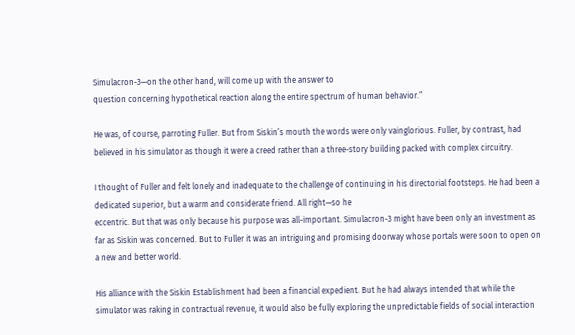Simulacron-3—on the other hand, will come up with the answer to
question concerning hypothetical reaction along the entire spectrum of human behavior.”

He was, of course, parroting Fuller. But from Siskin’s mouth the words were only vainglorious. Fuller, by contrast, had believed in his simulator as though it were a creed rather than a three-story building packed with complex circuitry.

I thought of Fuller and felt lonely and inadequate to the challenge of continuing in his directorial footsteps. He had been a dedicated superior, but a warm and considerate friend. All right—so he
eccentric. But that was only because his purpose was all-important. Simulacron-3 might have been only an investment as far as Siskin was concerned. But to Fuller it was an intriguing and promising doorway whose portals were soon to open on a new and better world.

His alliance with the Siskin Establishment had been a financial expedient. But he had always intended that while the simulator was raking in contractual revenue, it would also be fully exploring the unpredictable fields of social interaction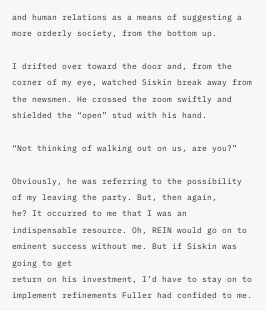and human relations as a means of suggesting a more orderly society, from the bottom up.

I drifted over toward the door and, from the corner of my eye, watched Siskin break away from the newsmen. He crossed the room swiftly and shielded the “open” stud with his hand.

“Not thinking of walking out on us, are you?”

Obviously, he was referring to the possibility of my leaving the party. But, then again,
he? It occurred to me that I was an indispensable resource. Oh, REIN would go on to eminent success without me. But if Siskin was going to get
return on his investment, I’d have to stay on to implement refinements Fuller had confided to me.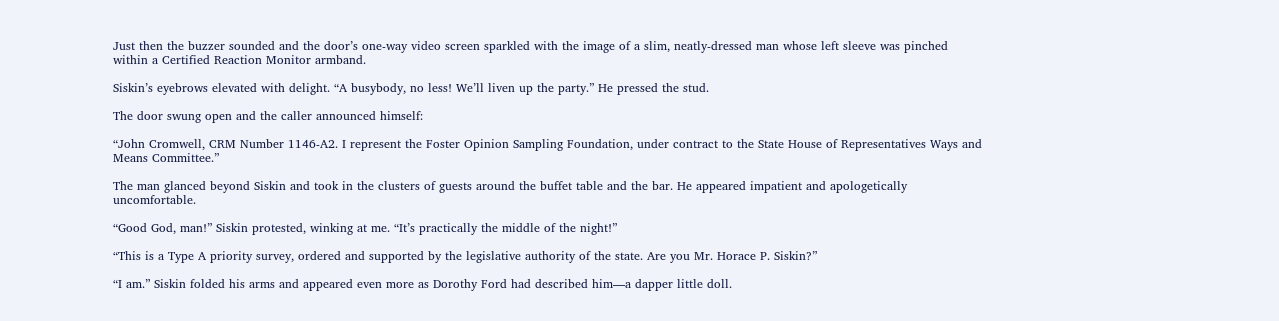Just then the buzzer sounded and the door’s one-way video screen sparkled with the image of a slim, neatly-dressed man whose left sleeve was pinched within a Certified Reaction Monitor armband.

Siskin’s eyebrows elevated with delight. “A busybody, no less! We’ll liven up the party.” He pressed the stud.

The door swung open and the caller announced himself:

“John Cromwell, CRM Number 1146-A2. I represent the Foster Opinion Sampling Foundation, under contract to the State House of Representatives Ways and Means Committee.”

The man glanced beyond Siskin and took in the clusters of guests around the buffet table and the bar. He appeared impatient and apologetically uncomfortable.

“Good God, man!” Siskin protested, winking at me. “It’s practically the middle of the night!”

“This is a Type A priority survey, ordered and supported by the legislative authority of the state. Are you Mr. Horace P. Siskin?”

“I am.” Siskin folded his arms and appeared even more as Dorothy Ford had described him—a dapper little doll.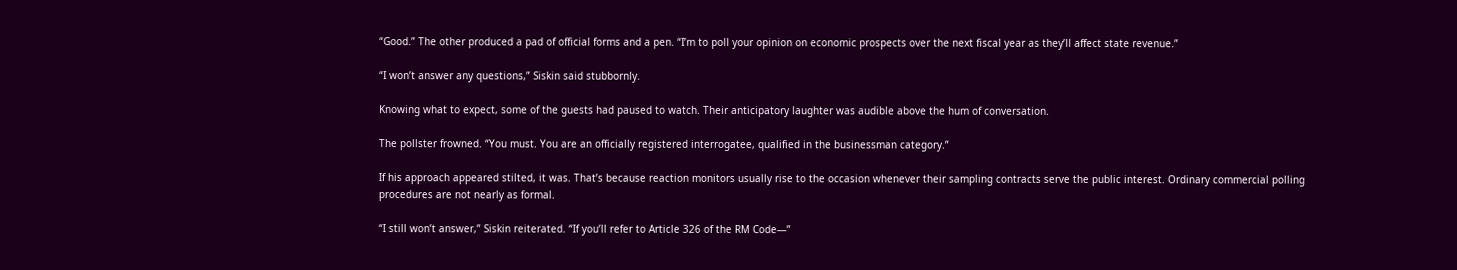“Good.” The other produced a pad of official forms and a pen. “I’m to poll your opinion on economic prospects over the next fiscal year as they’ll affect state revenue.”

“I won’t answer any questions,” Siskin said stubbornly.

Knowing what to expect, some of the guests had paused to watch. Their anticipatory laughter was audible above the hum of conversation.

The pollster frowned. “You must. You are an officially registered interrogatee, qualified in the businessman category.”

If his approach appeared stilted, it was. That’s because reaction monitors usually rise to the occasion whenever their sampling contracts serve the public interest. Ordinary commercial polling procedures are not nearly as formal.

“I still won’t answer,” Siskin reiterated. “If you’ll refer to Article 326 of the RM Code—”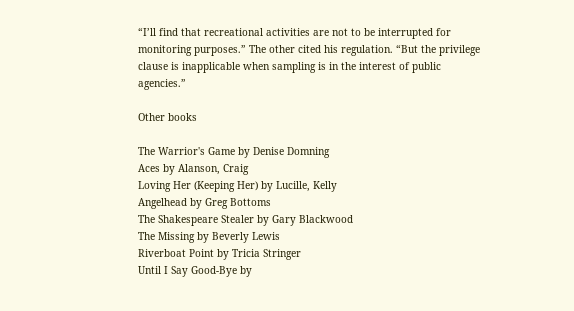“I’ll find that recreational activities are not to be interrupted for monitoring purposes.” The other cited his regulation. “But the privilege clause is inapplicable when sampling is in the interest of public agencies.”

Other books

The Warrior's Game by Denise Domning
Aces by Alanson, Craig
Loving Her (Keeping Her) by Lucille, Kelly
Angelhead by Greg Bottoms
The Shakespeare Stealer by Gary Blackwood
The Missing by Beverly Lewis
Riverboat Point by Tricia Stringer
Until I Say Good-Bye by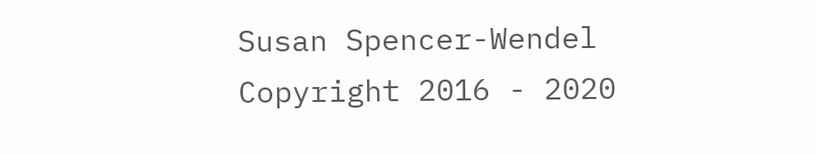Susan Spencer-Wendel Copyright 2016 - 2020